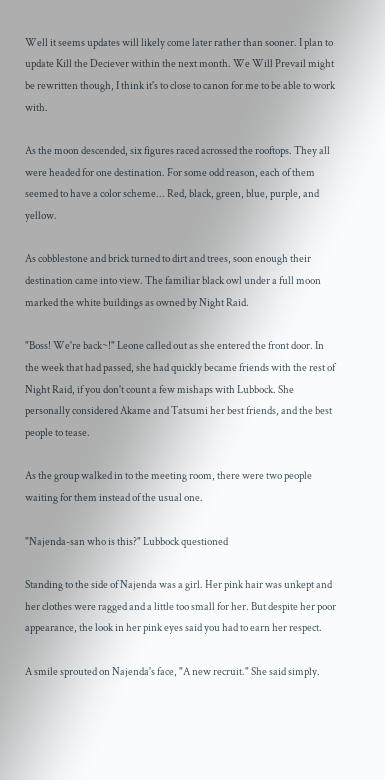Well it seems updates will likely come later rather than sooner. I plan to update Kill the Deciever within the next month. We Will Prevail might be rewritten though, I think it's to close to canon for me to be able to work with.

As the moon descended, six figures raced acrossed the rooftops. They all were headed for one destination. For some odd reason, each of them seemed to have a color scheme... Red, black, green, blue, purple, and yellow.

As cobblestone and brick turned to dirt and trees, soon enough their destination came into view. The familiar black owl under a full moon marked the white buildings as owned by Night Raid.

"Boss! We're back~!" Leone called out as she entered the front door. In the week that had passed, she had quickly became friends with the rest of Night Raid, if you don't count a few mishaps with Lubbock. She personally considered Akame and Tatsumi her best friends, and the best people to tease.

As the group walked in to the meeting room, there were two people waiting for them instead of the usual one.

"Najenda-san who is this?" Lubbock questioned

Standing to the side of Najenda was a girl. Her pink hair was unkept and her clothes were ragged and a little too small for her. But despite her poor appearance, the look in her pink eyes said you had to earn her respect.

A smile sprouted on Najenda's face, "A new recruit." She said simply.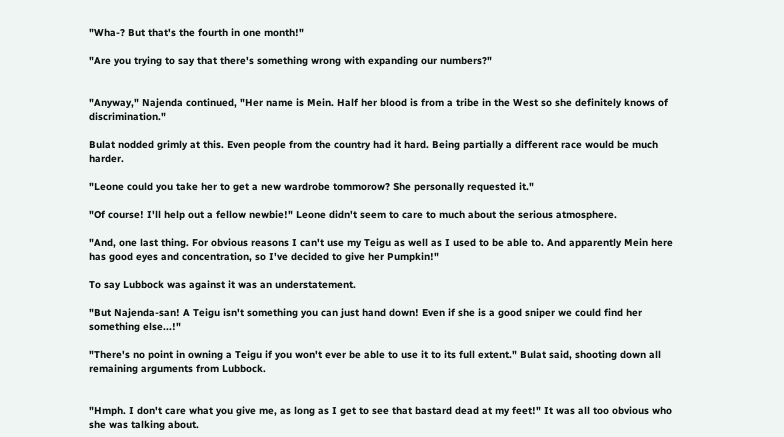"Wha-? But that's the fourth in one month!"

"Are you trying to say that there's something wrong with expanding our numbers?"


"Anyway," Najenda continued, "Her name is Mein. Half her blood is from a tribe in the West so she definitely knows of discrimination."

Bulat nodded grimly at this. Even people from the country had it hard. Being partially a different race would be much harder.

"Leone could you take her to get a new wardrobe tommorow? She personally requested it."

"Of course! I'll help out a fellow newbie!" Leone didn't seem to care to much about the serious atmosphere.

"And, one last thing. For obvious reasons I can't use my Teigu as well as I used to be able to. And apparently Mein here has good eyes and concentration, so I've decided to give her Pumpkin!"

To say Lubbock was against it was an understatement.

"But Najenda-san! A Teigu isn't something you can just hand down! Even if she is a good sniper we could find her something else...!"

"There's no point in owning a Teigu if you won't ever be able to use it to its full extent." Bulat said, shooting down all remaining arguments from Lubbock.


"Hmph. I don't care what you give me, as long as I get to see that bastard dead at my feet!" It was all too obvious who she was talking about.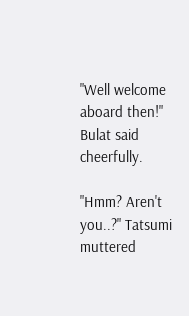"Well welcome aboard then!" Bulat said cheerfully.

"Hmm? Aren't you..?" Tatsumi muttered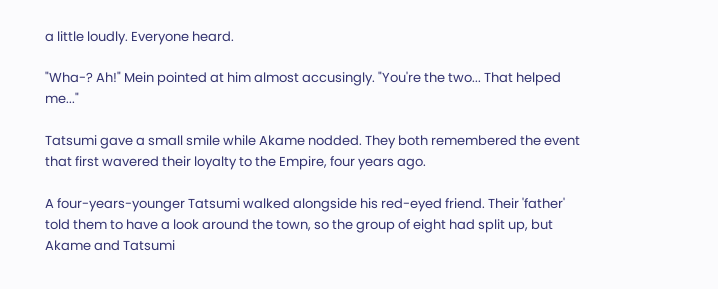a little loudly. Everyone heard.

"Wha-? Ah!" Mein pointed at him almost accusingly. "You're the two... That helped me..."

Tatsumi gave a small smile while Akame nodded. They both remembered the event that first wavered their loyalty to the Empire, four years ago.

A four-years-younger Tatsumi walked alongside his red-eyed friend. Their 'father' told them to have a look around the town, so the group of eight had split up, but Akame and Tatsumi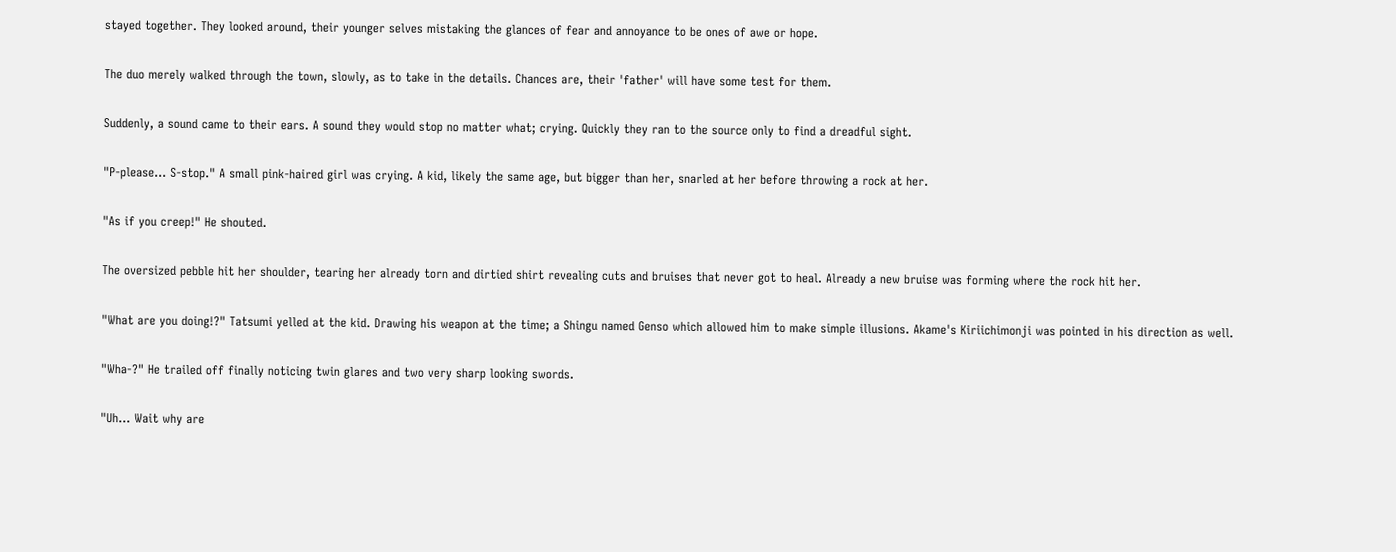stayed together. They looked around, their younger selves mistaking the glances of fear and annoyance to be ones of awe or hope.

The duo merely walked through the town, slowly, as to take in the details. Chances are, their 'father' will have some test for them.

Suddenly, a sound came to their ears. A sound they would stop no matter what; crying. Quickly they ran to the source only to find a dreadful sight.

"P-please... S-stop." A small pink-haired girl was crying. A kid, likely the same age, but bigger than her, snarled at her before throwing a rock at her.

"As if you creep!" He shouted.

The oversized pebble hit her shoulder, tearing her already torn and dirtied shirt revealing cuts and bruises that never got to heal. Already a new bruise was forming where the rock hit her.

"What are you doing!?" Tatsumi yelled at the kid. Drawing his weapon at the time; a Shingu named Genso which allowed him to make simple illusions. Akame's Kiriichimonji was pointed in his direction as well.

"Wha-?" He trailed off finally noticing twin glares and two very sharp looking swords.

"Uh... Wait why are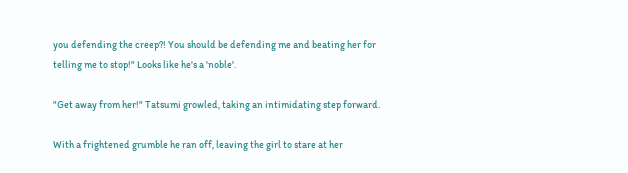you defending the creep?! You should be defending me and beating her for telling me to stop!" Looks like he's a 'noble'.

"Get away from her!" Tatsumi growled, taking an intimidating step forward.

With a frightened grumble he ran off, leaving the girl to stare at her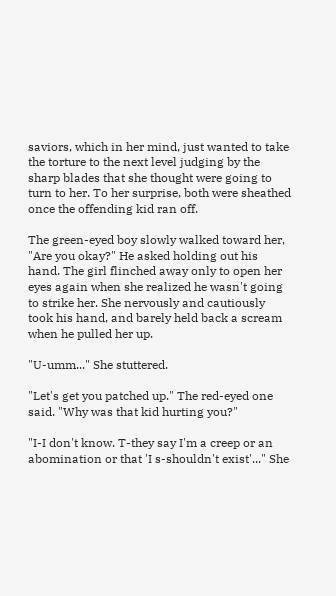saviors, which in her mind, just wanted to take the torture to the next level judging by the sharp blades that she thought were going to turn to her. To her surprise, both were sheathed once the offending kid ran off.

The green-eyed boy slowly walked toward her, "Are you okay?" He asked holding out his hand. The girl flinched away only to open her eyes again when she realized he wasn't going to strike her. She nervously and cautiously took his hand, and barely held back a scream when he pulled her up.

"U-umm..." She stuttered.

"Let's get you patched up." The red-eyed one said. "Why was that kid hurting you?"

"I-I don't know. T-they say I'm a creep or an abomination or that 'I s-shouldn't exist'..." She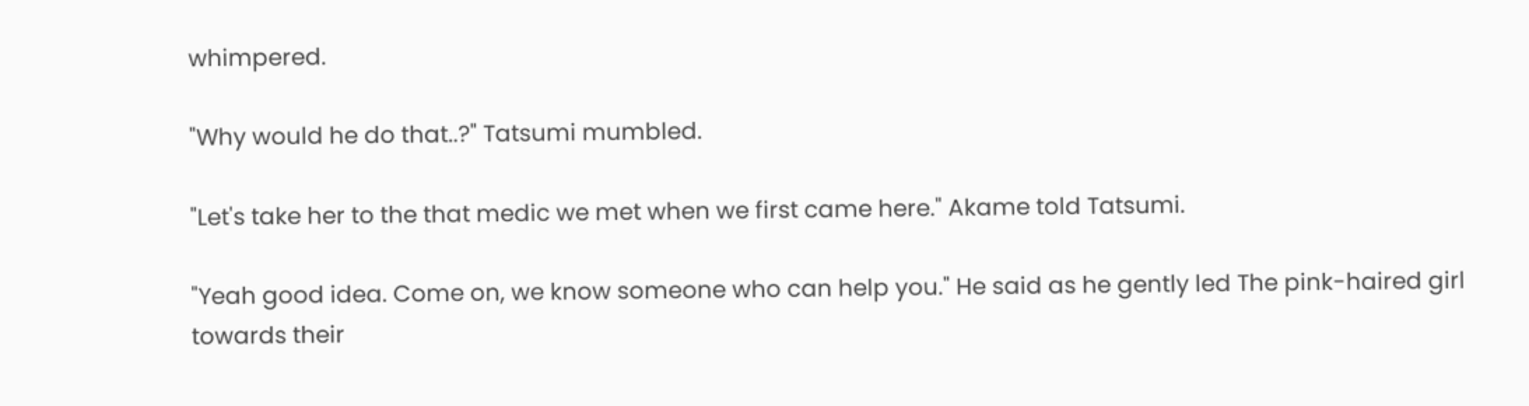whimpered.

"Why would he do that..?" Tatsumi mumbled.

"Let's take her to the that medic we met when we first came here." Akame told Tatsumi.

"Yeah good idea. Come on, we know someone who can help you." He said as he gently led The pink-haired girl towards their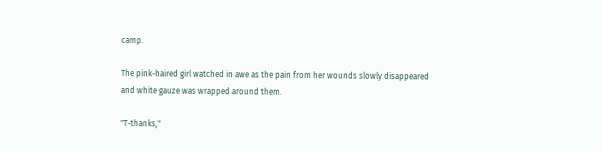camp.

The pink-haired girl watched in awe as the pain from her wounds slowly disappeared and white gauze was wrapped around them.

"T-thanks,"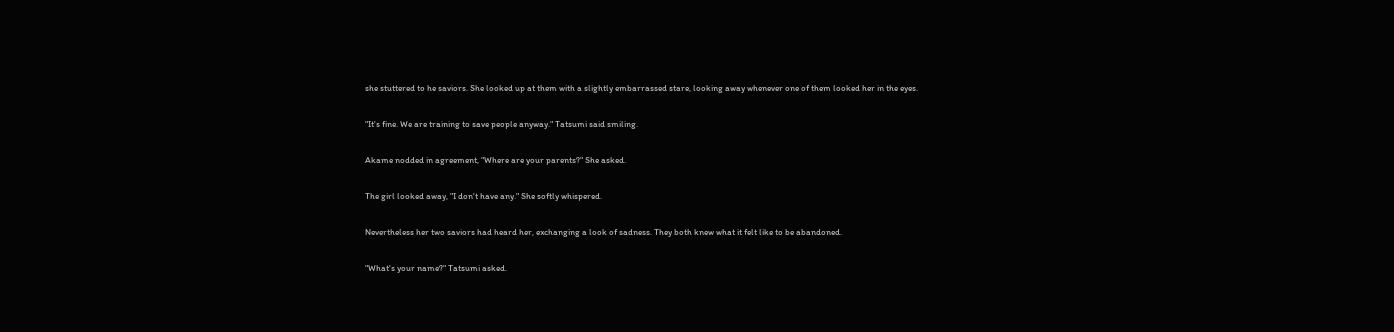she stuttered to he saviors. She looked up at them with a slightly embarrassed stare, looking away whenever one of them looked her in the eyes.

"It's fine. We are training to save people anyway." Tatsumi said smiling.

Akame nodded in agreement, "Where are your parents?" She asked.

The girl looked away, "I don't have any." She softly whispered.

Nevertheless her two saviors had heard her, exchanging a look of sadness. They both knew what it felt like to be abandoned.

"What's your name?" Tatsumi asked.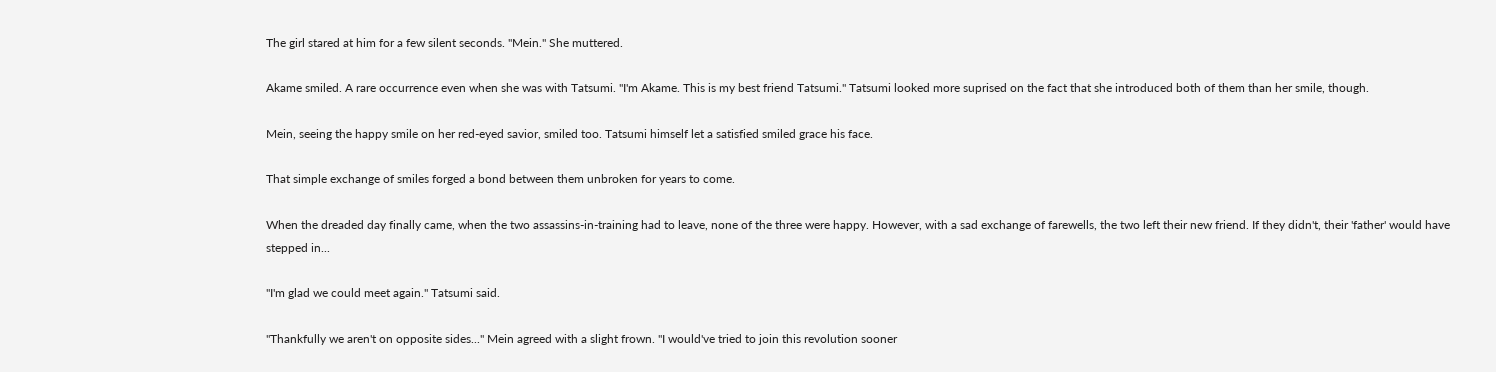The girl stared at him for a few silent seconds. "Mein." She muttered.

Akame smiled. A rare occurrence even when she was with Tatsumi. "I'm Akame. This is my best friend Tatsumi." Tatsumi looked more suprised on the fact that she introduced both of them than her smile, though.

Mein, seeing the happy smile on her red-eyed savior, smiled too. Tatsumi himself let a satisfied smiled grace his face.

That simple exchange of smiles forged a bond between them unbroken for years to come.

When the dreaded day finally came, when the two assassins-in-training had to leave, none of the three were happy. However, with a sad exchange of farewells, the two left their new friend. If they didn't, their 'father' would have stepped in...

"I'm glad we could meet again." Tatsumi said.

"Thankfully we aren't on opposite sides..." Mein agreed with a slight frown. "I would've tried to join this revolution sooner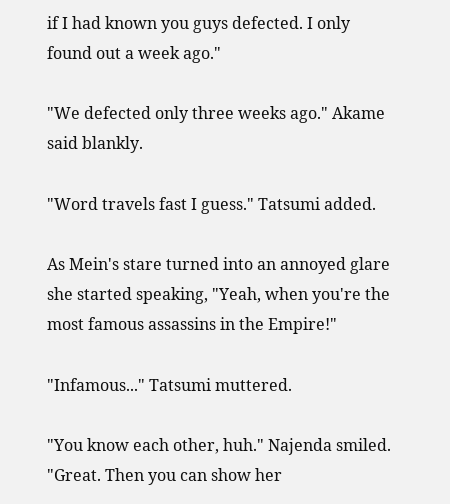if I had known you guys defected. I only found out a week ago."

"We defected only three weeks ago." Akame said blankly.

"Word travels fast I guess." Tatsumi added.

As Mein's stare turned into an annoyed glare she started speaking, "Yeah, when you're the most famous assassins in the Empire!"

"Infamous..." Tatsumi muttered.

"You know each other, huh." Najenda smiled. "Great. Then you can show her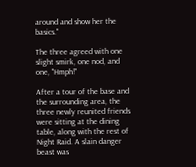around and show her the basics."

The three agreed with one slight smirk, one nod, and one, "Hmph!"

After a tour of the base and the surrounding area, the three newly reunited friends were sitting at the dining table, along with the rest of Night Raid. A slain danger beast was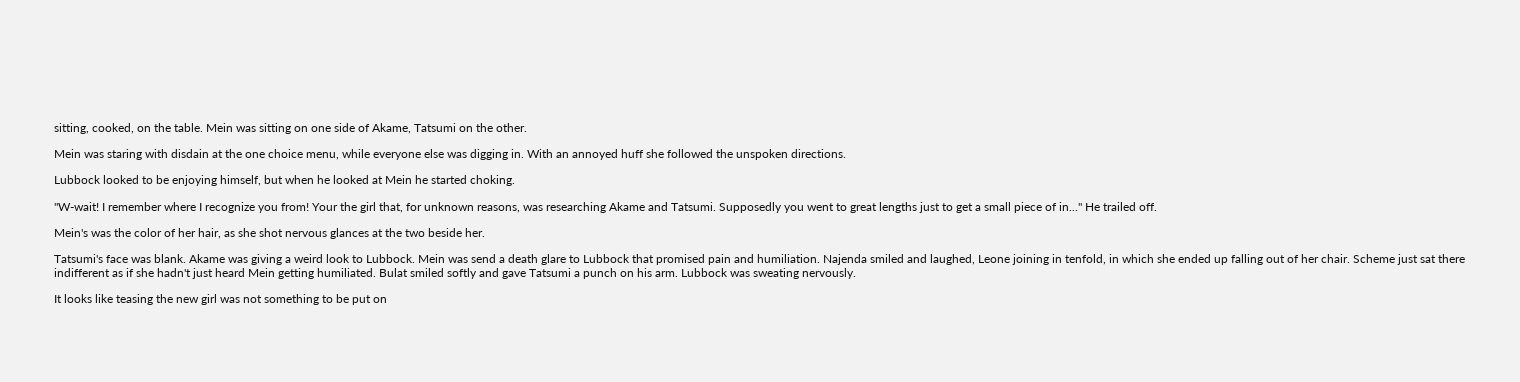sitting, cooked, on the table. Mein was sitting on one side of Akame, Tatsumi on the other.

Mein was staring with disdain at the one choice menu, while everyone else was digging in. With an annoyed huff she followed the unspoken directions.

Lubbock looked to be enjoying himself, but when he looked at Mein he started choking.

"W-wait! I remember where I recognize you from! Your the girl that, for unknown reasons, was researching Akame and Tatsumi. Supposedly you went to great lengths just to get a small piece of in..." He trailed off.

Mein's was the color of her hair, as she shot nervous glances at the two beside her.

Tatsumi's face was blank. Akame was giving a weird look to Lubbock. Mein was send a death glare to Lubbock that promised pain and humiliation. Najenda smiled and laughed, Leone joining in tenfold, in which she ended up falling out of her chair. Scheme just sat there indifferent as if she hadn't just heard Mein getting humiliated. Bulat smiled softly and gave Tatsumi a punch on his arm. Lubbock was sweating nervously.

It looks like teasing the new girl was not something to be put on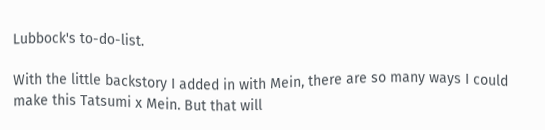Lubbock's to-do-list.

With the little backstory I added in with Mein, there are so many ways I could make this Tatsumi x Mein. But that will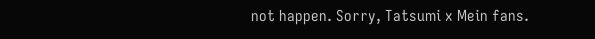not happen. Sorry, Tatsumi x Mein fans.